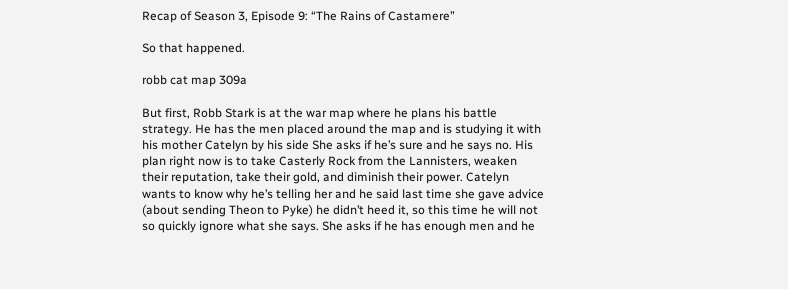Recap of Season 3, Episode 9: “The Rains of Castamere”

So that happened.

robb cat map 309a

But first, Robb Stark is at the war map where he plans his battle strategy. He has the men placed around the map and is studying it with his mother Catelyn by his side She asks if he’s sure and he says no. His plan right now is to take Casterly Rock from the Lannisters, weaken their reputation, take their gold, and diminish their power. Catelyn wants to know why he’s telling her and he said last time she gave advice (about sending Theon to Pyke) he didn’t heed it, so this time he will not so quickly ignore what she says. She asks if he has enough men and he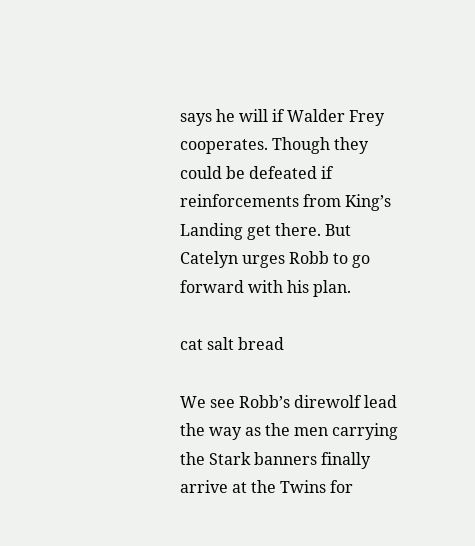says he will if Walder Frey cooperates. Though they could be defeated if reinforcements from King’s Landing get there. But Catelyn urges Robb to go forward with his plan.

cat salt bread

We see Robb’s direwolf lead the way as the men carrying the Stark banners finally arrive at the Twins for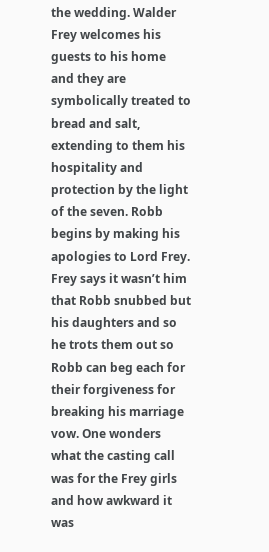the wedding. Walder Frey welcomes his guests to his home and they are symbolically treated to bread and salt, extending to them his hospitality and protection by the light of the seven. Robb begins by making his apologies to Lord Frey. Frey says it wasn’t him that Robb snubbed but his daughters and so he trots them out so Robb can beg each for their forgiveness for breaking his marriage vow. One wonders what the casting call was for the Frey girls and how awkward it was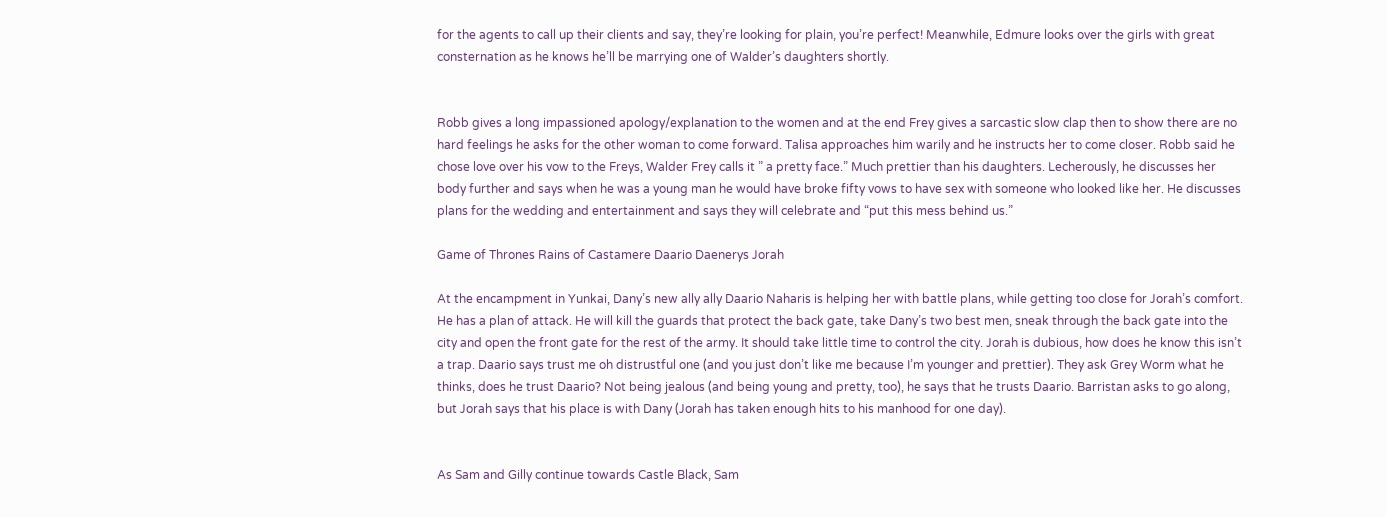for the agents to call up their clients and say, they’re looking for plain, you’re perfect! Meanwhile, Edmure looks over the girls with great consternation as he knows he’ll be marrying one of Walder’s daughters shortly.


Robb gives a long impassioned apology/explanation to the women and at the end Frey gives a sarcastic slow clap then to show there are no hard feelings he asks for the other woman to come forward. Talisa approaches him warily and he instructs her to come closer. Robb said he chose love over his vow to the Freys, Walder Frey calls it ” a pretty face.” Much prettier than his daughters. Lecherously, he discusses her body further and says when he was a young man he would have broke fifty vows to have sex with someone who looked like her. He discusses plans for the wedding and entertainment and says they will celebrate and “put this mess behind us.”

Game of Thrones Rains of Castamere Daario Daenerys Jorah

At the encampment in Yunkai, Dany’s new ally ally Daario Naharis is helping her with battle plans, while getting too close for Jorah’s comfort. He has a plan of attack. He will kill the guards that protect the back gate, take Dany’s two best men, sneak through the back gate into the city and open the front gate for the rest of the army. It should take little time to control the city. Jorah is dubious, how does he know this isn’t a trap. Daario says trust me oh distrustful one (and you just don’t like me because I’m younger and prettier). They ask Grey Worm what he thinks, does he trust Daario? Not being jealous (and being young and pretty, too), he says that he trusts Daario. Barristan asks to go along, but Jorah says that his place is with Dany (Jorah has taken enough hits to his manhood for one day).


As Sam and Gilly continue towards Castle Black, Sam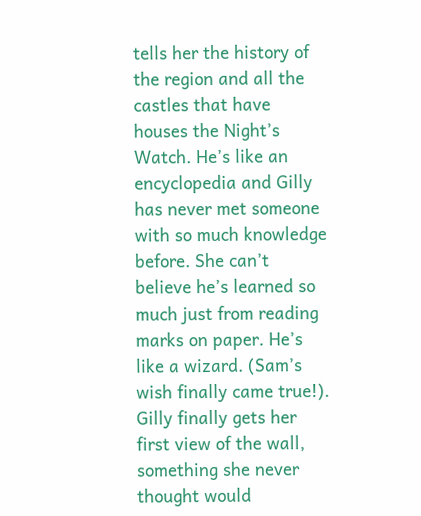tells her the history of the region and all the castles that have houses the Night’s Watch. He’s like an encyclopedia and Gilly has never met someone with so much knowledge before. She can’t believe he’s learned so much just from reading marks on paper. He’s like a wizard. (Sam’s wish finally came true!). Gilly finally gets her first view of the wall, something she never thought would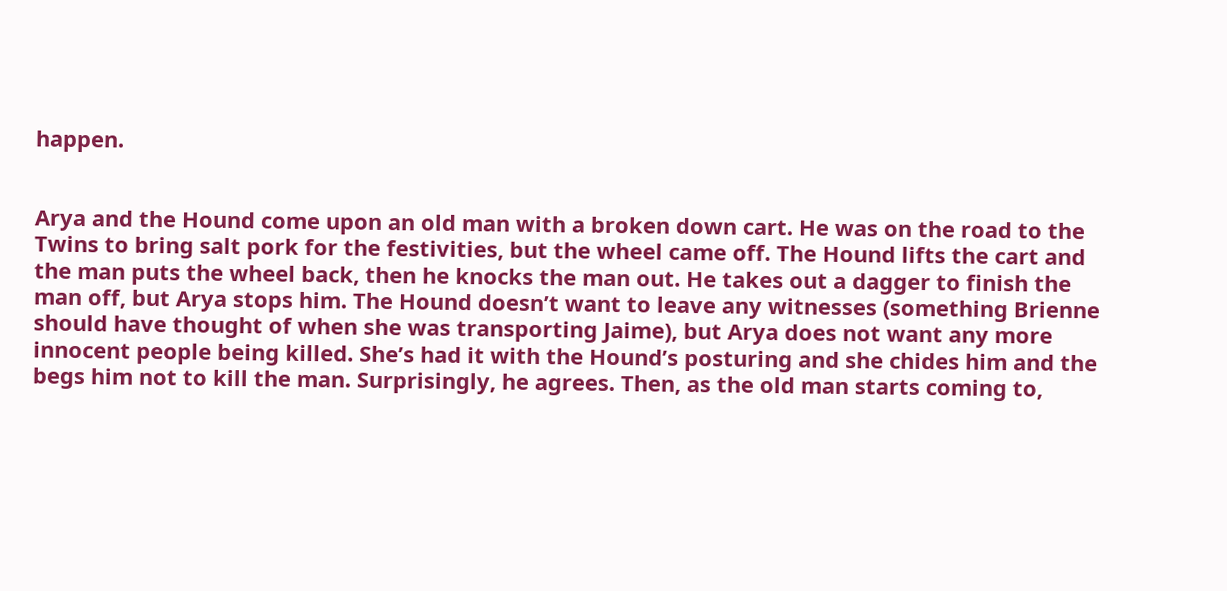happen.


Arya and the Hound come upon an old man with a broken down cart. He was on the road to the Twins to bring salt pork for the festivities, but the wheel came off. The Hound lifts the cart and the man puts the wheel back, then he knocks the man out. He takes out a dagger to finish the man off, but Arya stops him. The Hound doesn’t want to leave any witnesses (something Brienne should have thought of when she was transporting Jaime), but Arya does not want any more innocent people being killed. She’s had it with the Hound’s posturing and she chides him and the begs him not to kill the man. Surprisingly, he agrees. Then, as the old man starts coming to,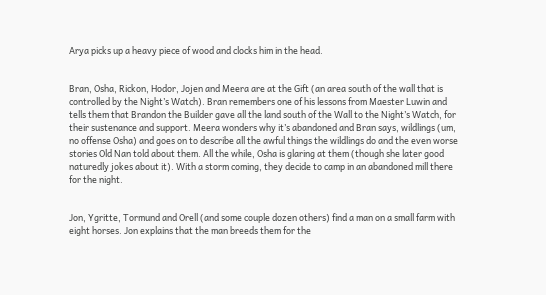Arya picks up a heavy piece of wood and clocks him in the head.


Bran, Osha, Rickon, Hodor, Jojen and Meera are at the Gift (an area south of the wall that is controlled by the Night’s Watch). Bran remembers one of his lessons from Maester Luwin and tells them that Brandon the Builder gave all the land south of the Wall to the Night’s Watch, for their sustenance and support. Meera wonders why it’s abandoned and Bran says, wildlings (um, no offense Osha) and goes on to describe all the awful things the wildlings do and the even worse stories Old Nan told about them. All the while, Osha is glaring at them (though she later good naturedly jokes about it). With a storm coming, they decide to camp in an abandoned mill there for the night.


Jon, Ygritte, Tormund and Orell (and some couple dozen others) find a man on a small farm with eight horses. Jon explains that the man breeds them for the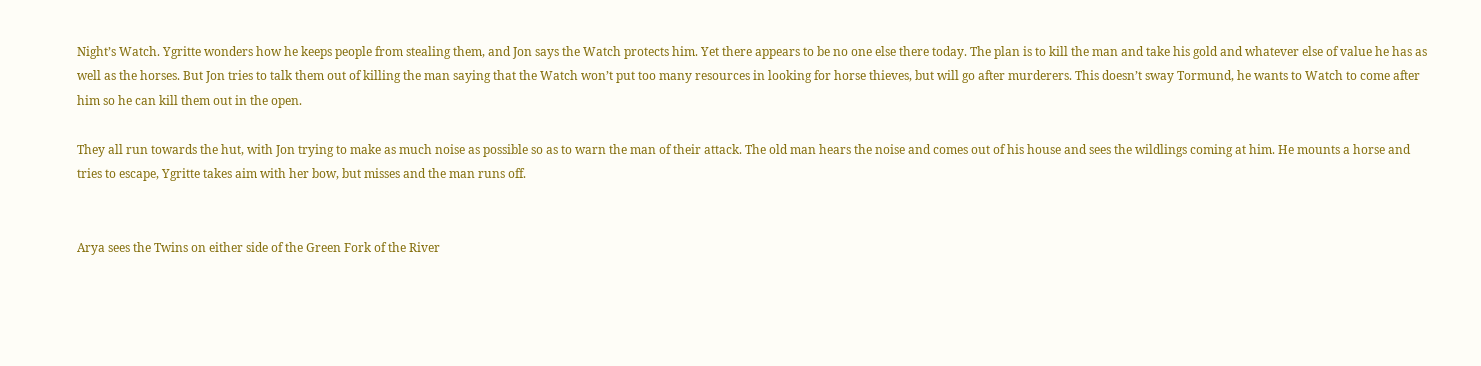Night’s Watch. Ygritte wonders how he keeps people from stealing them, and Jon says the Watch protects him. Yet there appears to be no one else there today. The plan is to kill the man and take his gold and whatever else of value he has as well as the horses. But Jon tries to talk them out of killing the man saying that the Watch won’t put too many resources in looking for horse thieves, but will go after murderers. This doesn’t sway Tormund, he wants to Watch to come after him so he can kill them out in the open.

They all run towards the hut, with Jon trying to make as much noise as possible so as to warn the man of their attack. The old man hears the noise and comes out of his house and sees the wildlings coming at him. He mounts a horse and tries to escape, Ygritte takes aim with her bow, but misses and the man runs off.


Arya sees the Twins on either side of the Green Fork of the River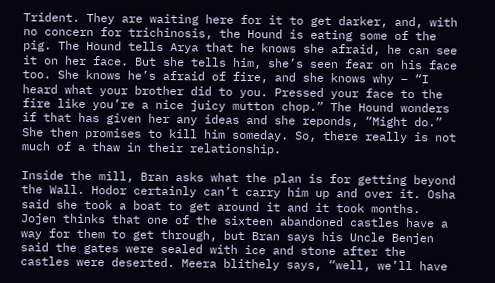Trident. They are waiting here for it to get darker, and, with no concern for trichinosis, the Hound is eating some of the pig. The Hound tells Arya that he knows she afraid, he can see it on her face. But she tells him, she’s seen fear on his face too. She knows he’s afraid of fire, and she knows why – “I heard what your brother did to you. Pressed your face to the fire like you’re a nice juicy mutton chop.” The Hound wonders if that has given her any ideas and she reponds, “Might do.” She then promises to kill him someday. So, there really is not much of a thaw in their relationship.

Inside the mill, Bran asks what the plan is for getting beyond the Wall. Hodor certainly can’t carry him up and over it. Osha said she took a boat to get around it and it took months. Jojen thinks that one of the sixteen abandoned castles have a way for them to get through, but Bran says his Uncle Benjen said the gates were sealed with ice and stone after the castles were deserted. Meera blithely says, “well, we’ll have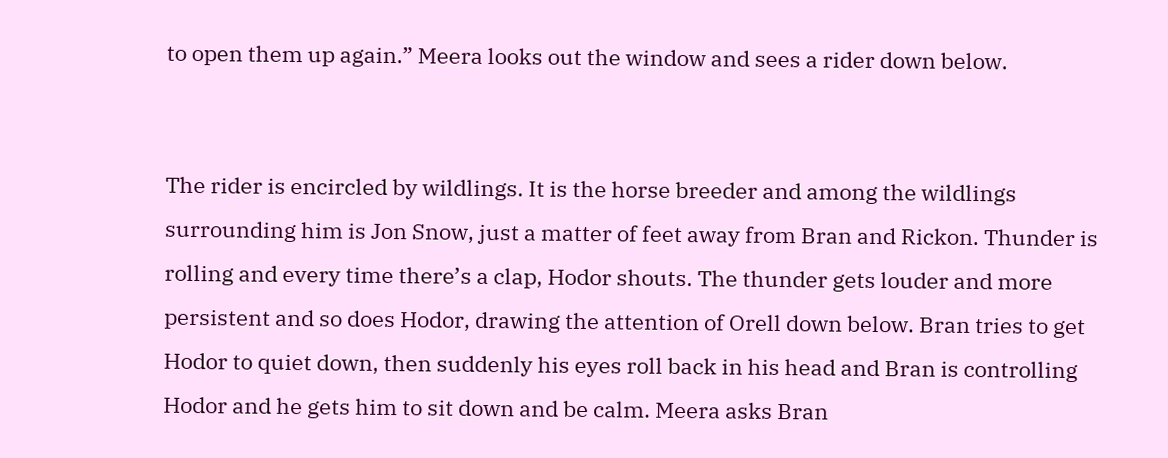to open them up again.” Meera looks out the window and sees a rider down below.


The rider is encircled by wildlings. It is the horse breeder and among the wildlings surrounding him is Jon Snow, just a matter of feet away from Bran and Rickon. Thunder is rolling and every time there’s a clap, Hodor shouts. The thunder gets louder and more persistent and so does Hodor, drawing the attention of Orell down below. Bran tries to get Hodor to quiet down, then suddenly his eyes roll back in his head and Bran is controlling Hodor and he gets him to sit down and be calm. Meera asks Bran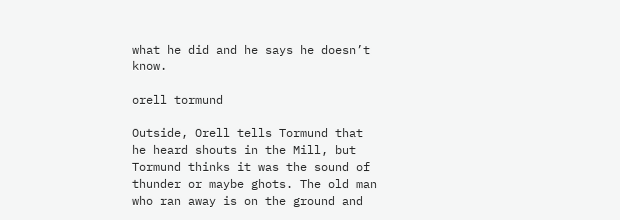what he did and he says he doesn’t know.

orell tormund

Outside, Orell tells Tormund that he heard shouts in the Mill, but Tormund thinks it was the sound of thunder or maybe ghots. The old man who ran away is on the ground and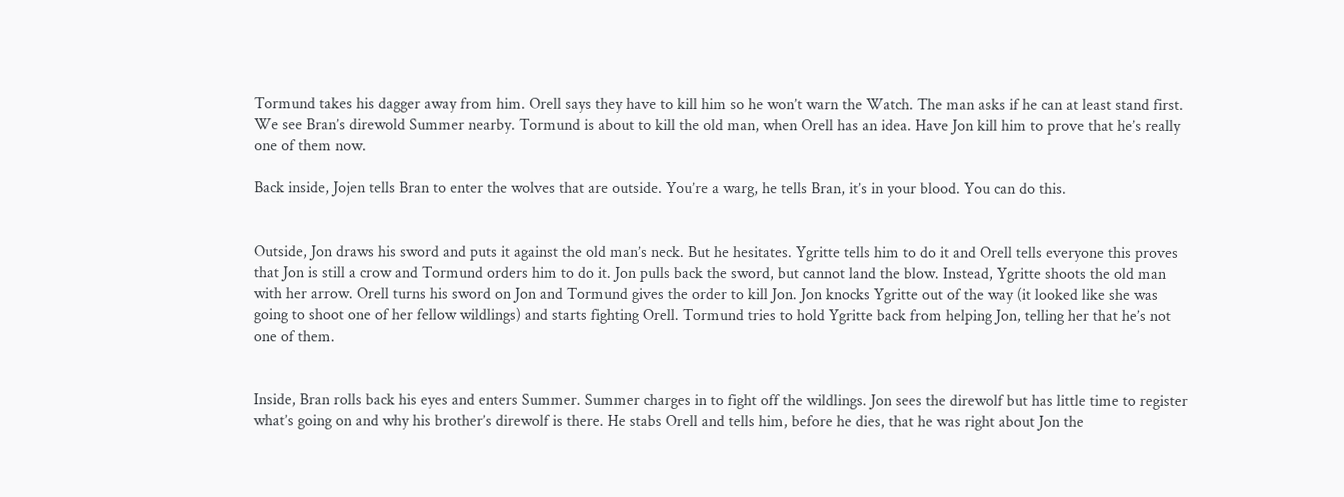Tormund takes his dagger away from him. Orell says they have to kill him so he won’t warn the Watch. The man asks if he can at least stand first. We see Bran’s direwold Summer nearby. Tormund is about to kill the old man, when Orell has an idea. Have Jon kill him to prove that he’s really one of them now.

Back inside, Jojen tells Bran to enter the wolves that are outside. You’re a warg, he tells Bran, it’s in your blood. You can do this.


Outside, Jon draws his sword and puts it against the old man’s neck. But he hesitates. Ygritte tells him to do it and Orell tells everyone this proves that Jon is still a crow and Tormund orders him to do it. Jon pulls back the sword, but cannot land the blow. Instead, Ygritte shoots the old man with her arrow. Orell turns his sword on Jon and Tormund gives the order to kill Jon. Jon knocks Ygritte out of the way (it looked like she was going to shoot one of her fellow wildlings) and starts fighting Orell. Tormund tries to hold Ygritte back from helping Jon, telling her that he’s not one of them.


Inside, Bran rolls back his eyes and enters Summer. Summer charges in to fight off the wildlings. Jon sees the direwolf but has little time to register what’s going on and why his brother’s direwolf is there. He stabs Orell and tells him, before he dies, that he was right about Jon the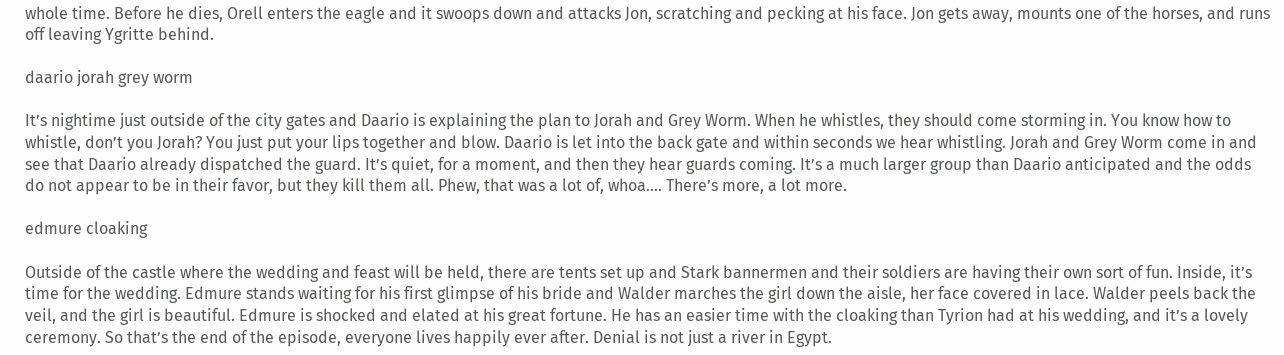whole time. Before he dies, Orell enters the eagle and it swoops down and attacks Jon, scratching and pecking at his face. Jon gets away, mounts one of the horses, and runs off leaving Ygritte behind.

daario jorah grey worm

It’s nightime just outside of the city gates and Daario is explaining the plan to Jorah and Grey Worm. When he whistles, they should come storming in. You know how to whistle, don’t you Jorah? You just put your lips together and blow. Daario is let into the back gate and within seconds we hear whistling. Jorah and Grey Worm come in and see that Daario already dispatched the guard. It’s quiet, for a moment, and then they hear guards coming. It’s a much larger group than Daario anticipated and the odds do not appear to be in their favor, but they kill them all. Phew, that was a lot of, whoa…. There’s more, a lot more.

edmure cloaking

Outside of the castle where the wedding and feast will be held, there are tents set up and Stark bannermen and their soldiers are having their own sort of fun. Inside, it’s time for the wedding. Edmure stands waiting for his first glimpse of his bride and Walder marches the girl down the aisle, her face covered in lace. Walder peels back the veil, and the girl is beautiful. Edmure is shocked and elated at his great fortune. He has an easier time with the cloaking than Tyrion had at his wedding, and it’s a lovely ceremony. So that’s the end of the episode, everyone lives happily ever after. Denial is not just a river in Egypt.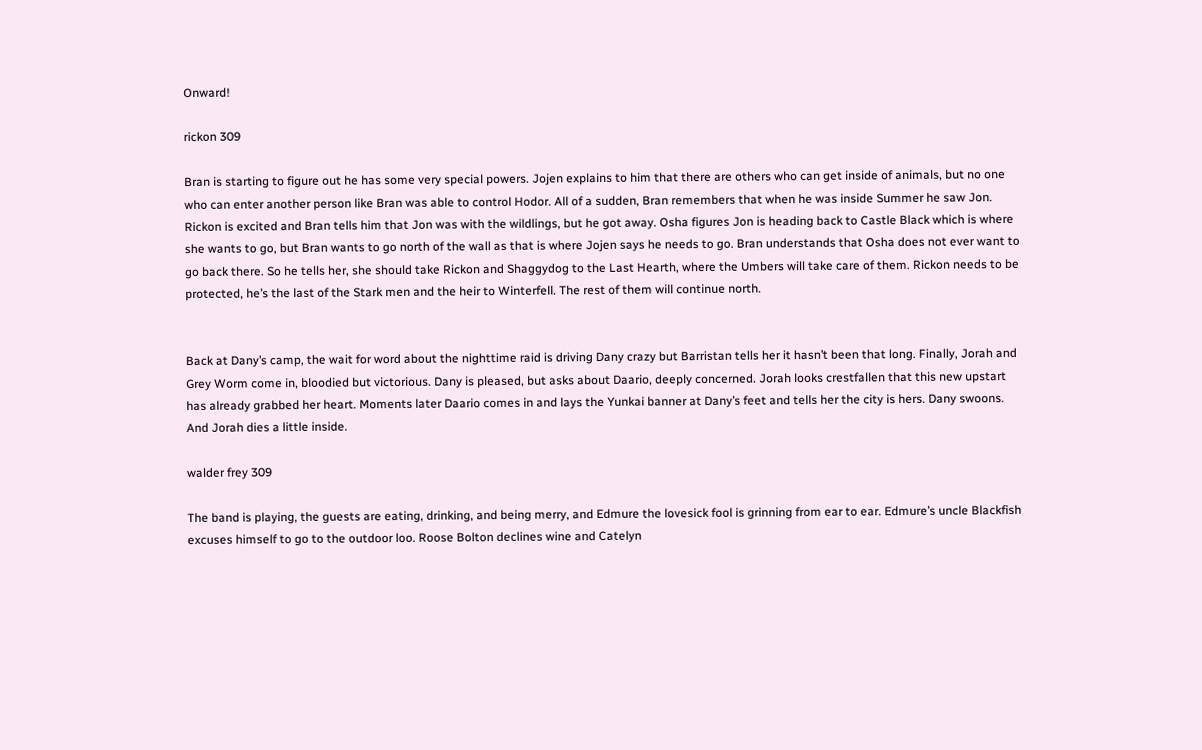Onward!

rickon 309

Bran is starting to figure out he has some very special powers. Jojen explains to him that there are others who can get inside of animals, but no one who can enter another person like Bran was able to control Hodor. All of a sudden, Bran remembers that when he was inside Summer he saw Jon. Rickon is excited and Bran tells him that Jon was with the wildlings, but he got away. Osha figures Jon is heading back to Castle Black which is where she wants to go, but Bran wants to go north of the wall as that is where Jojen says he needs to go. Bran understands that Osha does not ever want to go back there. So he tells her, she should take Rickon and Shaggydog to the Last Hearth, where the Umbers will take care of them. Rickon needs to be protected, he’s the last of the Stark men and the heir to Winterfell. The rest of them will continue north.


Back at Dany’s camp, the wait for word about the nighttime raid is driving Dany crazy but Barristan tells her it hasn’t been that long. Finally, Jorah and Grey Worm come in, bloodied but victorious. Dany is pleased, but asks about Daario, deeply concerned. Jorah looks crestfallen that this new upstart has already grabbed her heart. Moments later Daario comes in and lays the Yunkai banner at Dany’s feet and tells her the city is hers. Dany swoons.  And Jorah dies a little inside.

walder frey 309

The band is playing, the guests are eating, drinking, and being merry, and Edmure the lovesick fool is grinning from ear to ear. Edmure’s uncle Blackfish excuses himself to go to the outdoor loo. Roose Bolton declines wine and Catelyn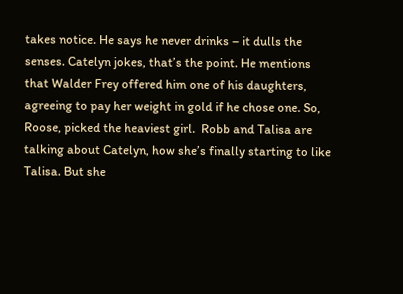takes notice. He says he never drinks – it dulls the senses. Catelyn jokes, that’s the point. He mentions that Walder Frey offered him one of his daughters, agreeing to pay her weight in gold if he chose one. So, Roose, picked the heaviest girl.  Robb and Talisa are talking about Catelyn, how she’s finally starting to like Talisa. But she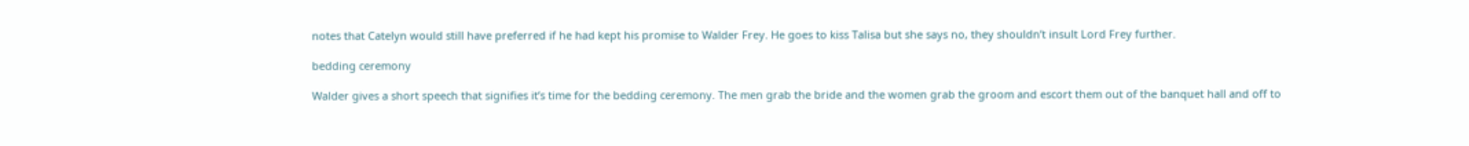notes that Catelyn would still have preferred if he had kept his promise to Walder Frey. He goes to kiss Talisa but she says no, they shouldn’t insult Lord Frey further.

bedding ceremony

Walder gives a short speech that signifies it’s time for the bedding ceremony. The men grab the bride and the women grab the groom and escort them out of the banquet hall and off to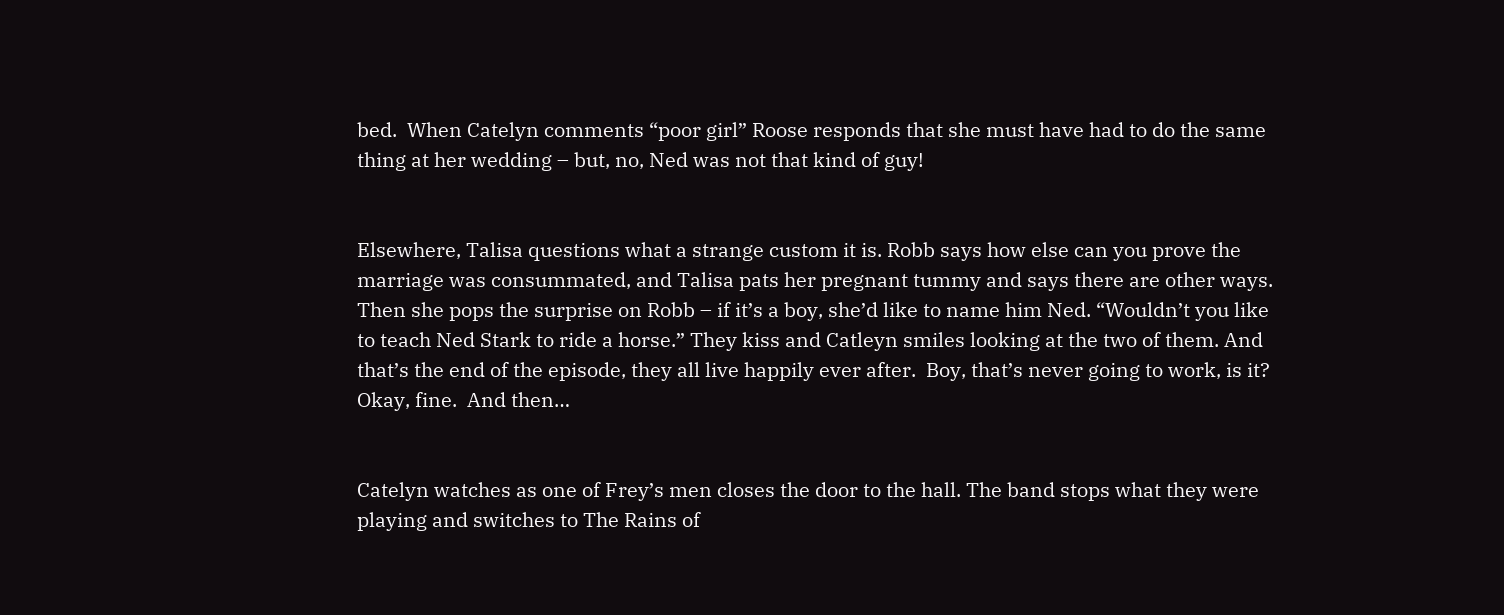bed.  When Catelyn comments “poor girl” Roose responds that she must have had to do the same thing at her wedding – but, no, Ned was not that kind of guy!


Elsewhere, Talisa questions what a strange custom it is. Robb says how else can you prove the marriage was consummated, and Talisa pats her pregnant tummy and says there are other ways. Then she pops the surprise on Robb – if it’s a boy, she’d like to name him Ned. “Wouldn’t you like to teach Ned Stark to ride a horse.” They kiss and Catleyn smiles looking at the two of them. And that’s the end of the episode, they all live happily ever after.  Boy, that’s never going to work, is it? Okay, fine.  And then…


Catelyn watches as one of Frey’s men closes the door to the hall. The band stops what they were playing and switches to The Rains of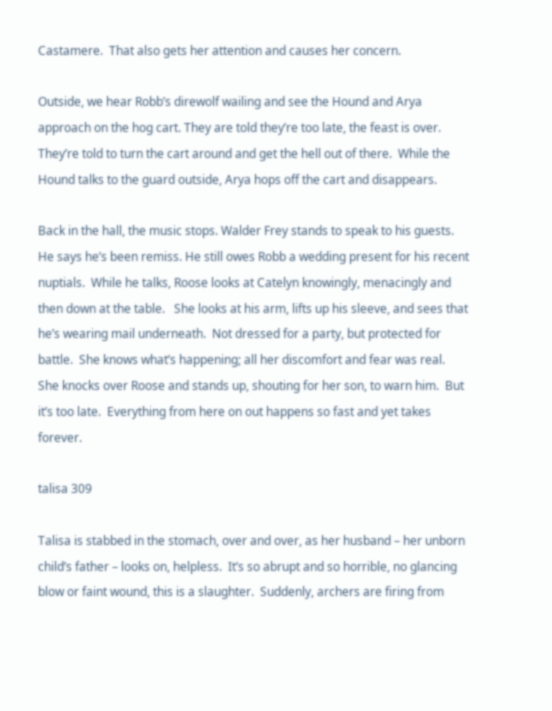Castamere.  That also gets her attention and causes her concern.

Outside, we hear Robb’s direwolf wailing and see the Hound and Arya approach on the hog cart. They are told they’re too late, the feast is over. They’re told to turn the cart around and get the hell out of there.  While the Hound talks to the guard outside, Arya hops off the cart and disappears.

Back in the hall, the music stops. Walder Frey stands to speak to his guests. He says he’s been remiss. He still owes Robb a wedding present for his recent nuptials.  While he talks, Roose looks at Catelyn knowingly, menacingly and then down at the table.   She looks at his arm, lifts up his sleeve, and sees that he’s wearing mail underneath.  Not dressed for a party, but protected for battle.  She knows what’s happening; all her discomfort and fear was real.  She knocks over Roose and stands up, shouting for her son, to warn him.  But it’s too late.  Everything from here on out happens so fast and yet takes forever.

talisa 309

Talisa is stabbed in the stomach, over and over, as her husband – her unborn child’s father – looks on, helpless.  It’s so abrupt and so horrible, no glancing blow or faint wound, this is a slaughter.  Suddenly, archers are firing from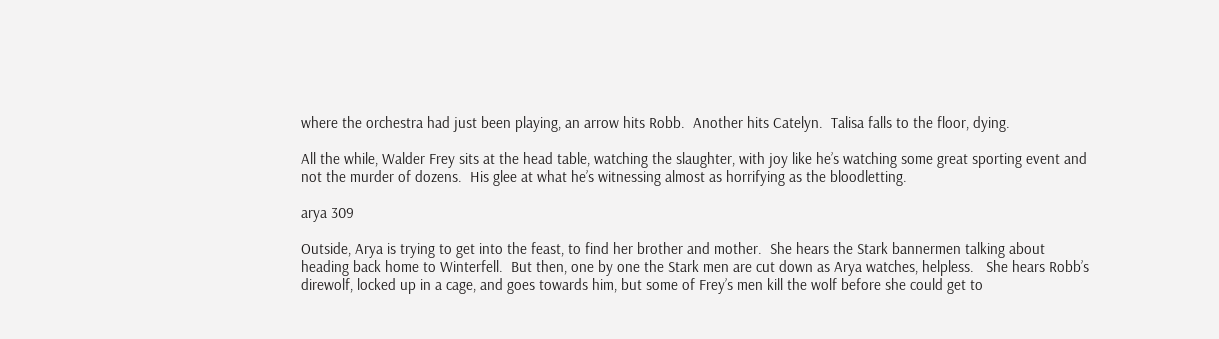where the orchestra had just been playing, an arrow hits Robb.  Another hits Catelyn.  Talisa falls to the floor, dying.

All the while, Walder Frey sits at the head table, watching the slaughter, with joy like he’s watching some great sporting event and not the murder of dozens.  His glee at what he’s witnessing almost as horrifying as the bloodletting.

arya 309

Outside, Arya is trying to get into the feast, to find her brother and mother.  She hears the Stark bannermen talking about heading back home to Winterfell.  But then, one by one the Stark men are cut down as Arya watches, helpless.   She hears Robb’s direwolf, locked up in a cage, and goes towards him, but some of Frey’s men kill the wolf before she could get to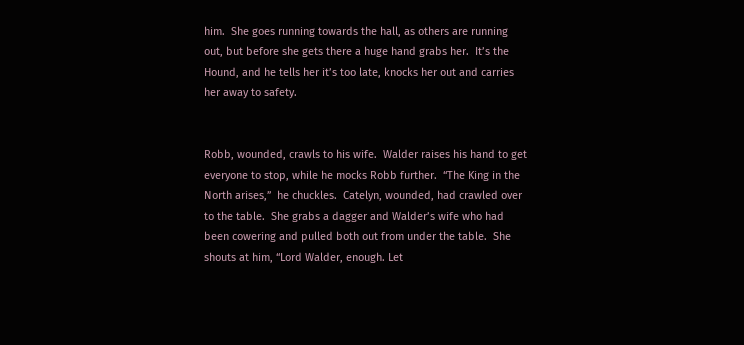him.  She goes running towards the hall, as others are running out, but before she gets there a huge hand grabs her.  It’s the Hound, and he tells her it’s too late, knocks her out and carries her away to safety.


Robb, wounded, crawls to his wife.  Walder raises his hand to get everyone to stop, while he mocks Robb further.  “The King in the North arises,”  he chuckles.  Catelyn, wounded, had crawled over to the table.  She grabs a dagger and Walder’s wife who had been cowering and pulled both out from under the table.  She shouts at him, “Lord Walder, enough. Let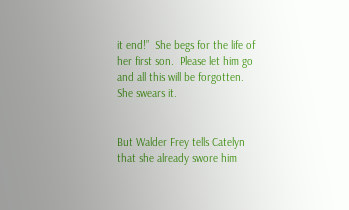it end!”  She begs for the life of her first son.  Please let him go and all this will be forgotten.  She swears it.


But Walder Frey tells Catelyn that she already swore him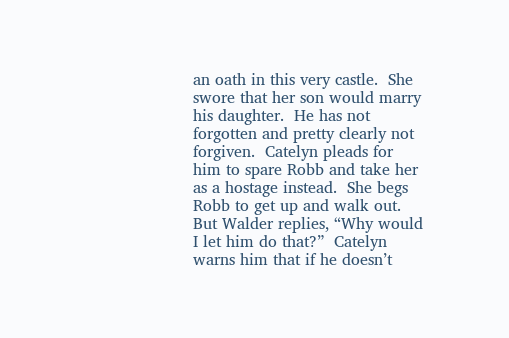an oath in this very castle.  She swore that her son would marry his daughter.  He has not forgotten and pretty clearly not forgiven.  Catelyn pleads for him to spare Robb and take her as a hostage instead.  She begs Robb to get up and walk out.  But Walder replies, “Why would I let him do that?”  Catelyn warns him that if he doesn’t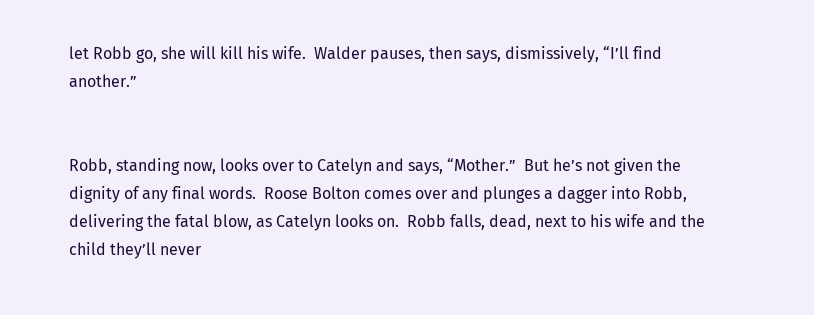let Robb go, she will kill his wife.  Walder pauses, then says, dismissively, “I’ll find another.”


Robb, standing now, looks over to Catelyn and says, “Mother.”  But he’s not given the dignity of any final words.  Roose Bolton comes over and plunges a dagger into Robb, delivering the fatal blow, as Catelyn looks on.  Robb falls, dead, next to his wife and the child they’ll never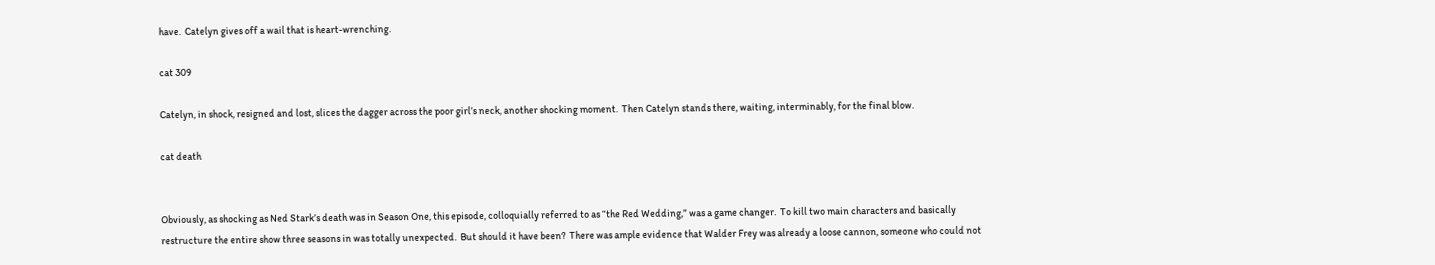have.  Catelyn gives off a wail that is heart-wrenching.

cat 309

Catelyn, in shock, resigned and lost, slices the dagger across the poor girl’s neck, another shocking moment.  Then Catelyn stands there, waiting, interminably, for the final blow.

cat death


Obviously, as shocking as Ned Stark’s death was in Season One, this episode, colloquially referred to as “the Red Wedding,” was a game changer.  To kill two main characters and basically restructure the entire show three seasons in was totally unexpected.  But should it have been?  There was ample evidence that Walder Frey was already a loose cannon, someone who could not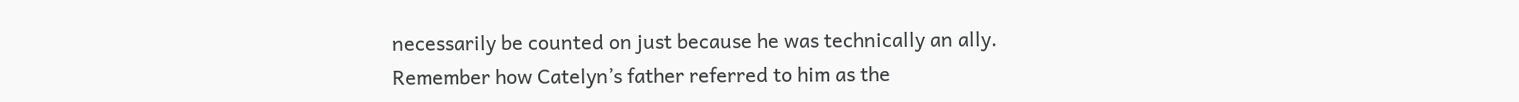necessarily be counted on just because he was technically an ally.  Remember how Catelyn’s father referred to him as the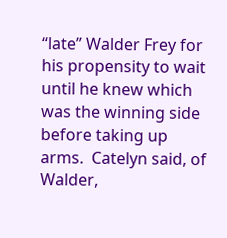“late” Walder Frey for his propensity to wait until he knew which was the winning side before taking up arms.  Catelyn said, of Walder,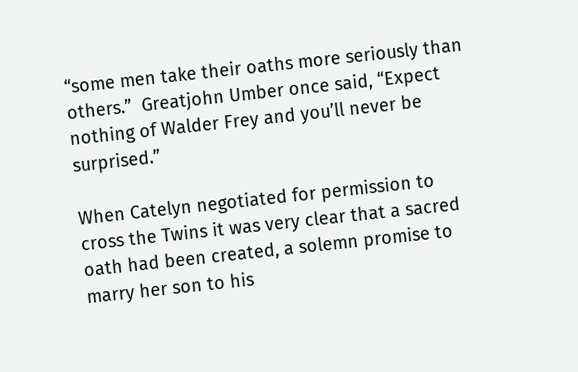“some men take their oaths more seriously than others.”  Greatjohn Umber once said, “Expect nothing of Walder Frey and you’ll never be surprised.”

When Catelyn negotiated for permission to cross the Twins it was very clear that a sacred oath had been created, a solemn promise to marry her son to his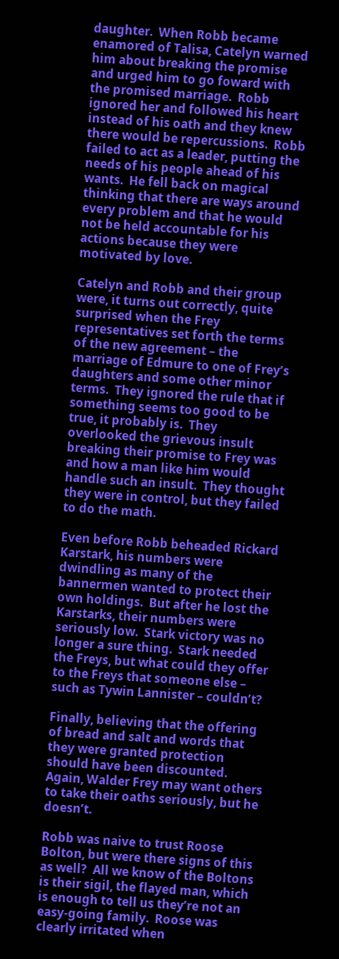daughter.  When Robb became enamored of Talisa, Catelyn warned him about breaking the promise and urged him to go foward with the promised marriage.  Robb ignored her and followed his heart instead of his oath and they knew there would be repercussions.  Robb failed to act as a leader, putting the needs of his people ahead of his wants.  He fell back on magical thinking that there are ways around every problem and that he would not be held accountable for his actions because they were motivated by love.

Catelyn and Robb and their group were, it turns out correctly, quite surprised when the Frey representatives set forth the terms of the new agreement – the marriage of Edmure to one of Frey’s daughters and some other minor terms.  They ignored the rule that if something seems too good to be true, it probably is.  They overlooked the grievous insult breaking their promise to Frey was and how a man like him would handle such an insult.  They thought they were in control, but they failed to do the math.

Even before Robb beheaded Rickard Karstark, his numbers were dwindling as many of the bannermen wanted to protect their own holdings.  But after he lost the Karstarks, their numbers were seriously low.  Stark victory was no longer a sure thing.  Stark needed the Freys, but what could they offer to the Freys that someone else – such as Tywin Lannister – couldn’t?

Finally, believing that the offering of bread and salt and words that they were granted protection should have been discounted.  Again, Walder Frey may want others to take their oaths seriously, but he doesn’t.

Robb was naive to trust Roose Bolton, but were there signs of this as well?  All we know of the Boltons is their sigil, the flayed man, which is enough to tell us they’re not an easy-going family.  Roose was clearly irritated when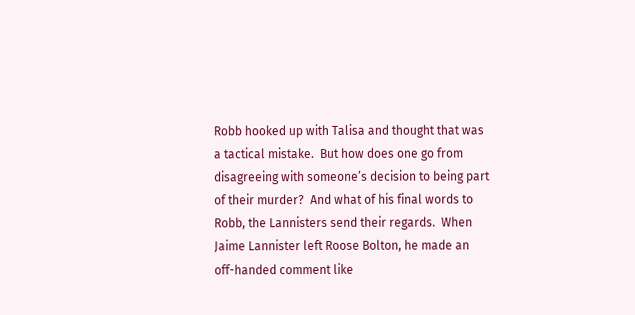Robb hooked up with Talisa and thought that was a tactical mistake.  But how does one go from disagreeing with someone’s decision to being part of their murder?  And what of his final words to Robb, the Lannisters send their regards.  When Jaime Lannister left Roose Bolton, he made an off-handed comment like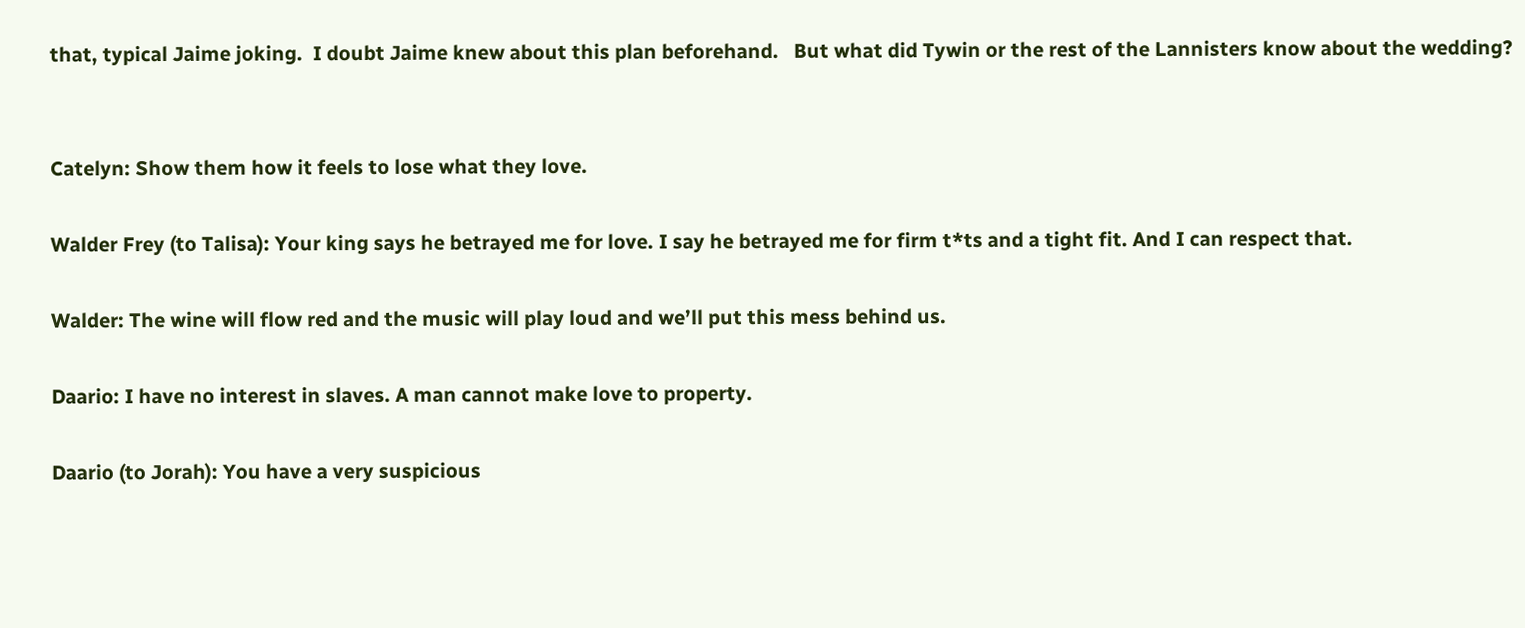that, typical Jaime joking.  I doubt Jaime knew about this plan beforehand.   But what did Tywin or the rest of the Lannisters know about the wedding?


Catelyn: Show them how it feels to lose what they love.

Walder Frey (to Talisa): Your king says he betrayed me for love. I say he betrayed me for firm t*ts and a tight fit. And I can respect that.

Walder: The wine will flow red and the music will play loud and we’ll put this mess behind us.

Daario: I have no interest in slaves. A man cannot make love to property.

Daario (to Jorah): You have a very suspicious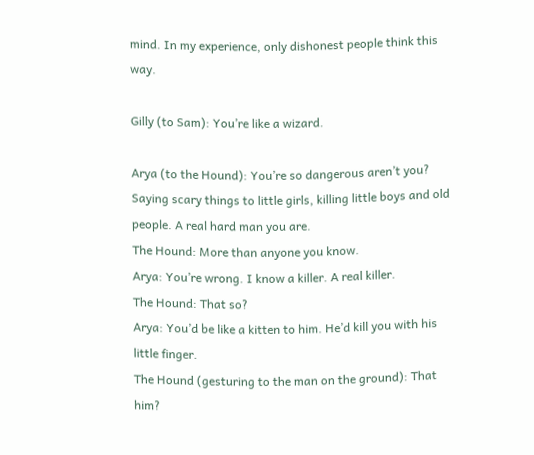mind. In my experience, only dishonest people think this way.

Gilly (to Sam): You’re like a wizard.

Arya (to the Hound): You’re so dangerous aren’t you? Saying scary things to little girls, killing little boys and old people. A real hard man you are.
The Hound: More than anyone you know.
Arya: You’re wrong. I know a killer. A real killer.
The Hound: That so?
Arya: You’d be like a kitten to him. He’d kill you with his little finger.
The Hound (gesturing to the man on the ground): That him?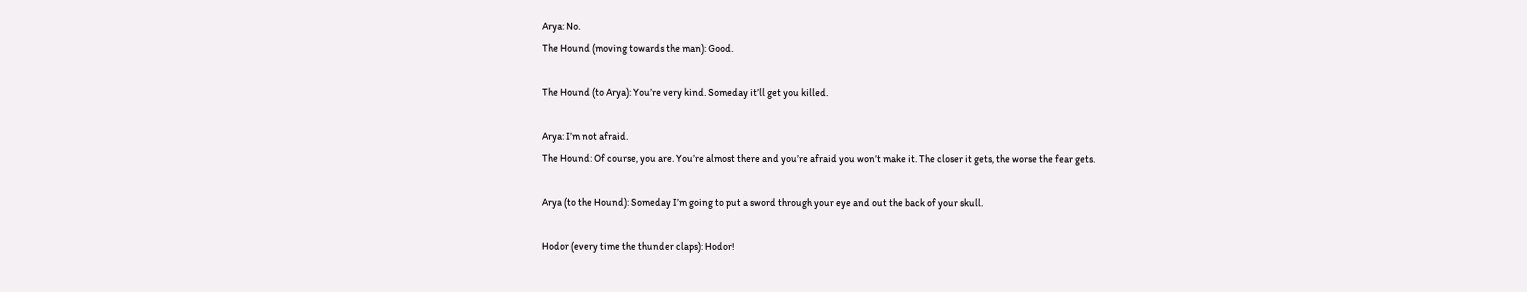Arya: No.
The Hound (moving towards the man): Good.

The Hound (to Arya): You’re very kind. Someday it’ll get you killed.

Arya: I’m not afraid.
The Hound: Of course, you are. You’re almost there and you’re afraid you won’t make it. The closer it gets, the worse the fear gets.

Arya (to the Hound): Someday I’m going to put a sword through your eye and out the back of your skull.

Hodor (every time the thunder claps): Hodor!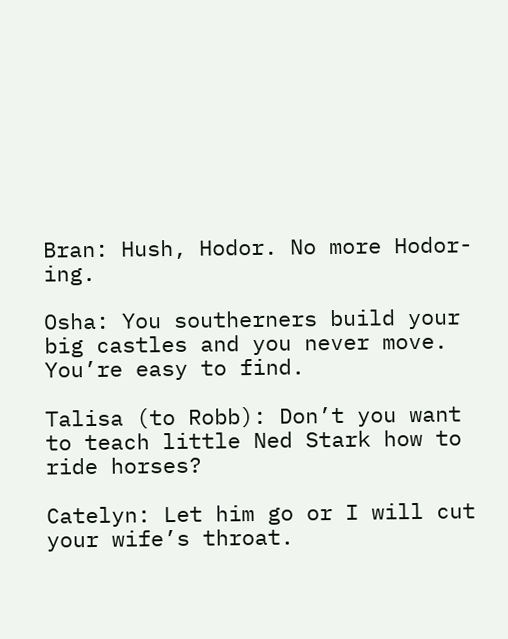Bran: Hush, Hodor. No more Hodor-ing.

Osha: You southerners build your big castles and you never move. You’re easy to find.

Talisa (to Robb): Don’t you want to teach little Ned Stark how to ride horses?

Catelyn: Let him go or I will cut your wife’s throat.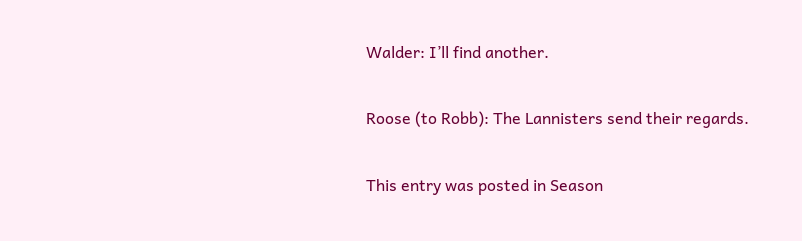Walder: I’ll find another.

Roose (to Robb): The Lannisters send their regards.

This entry was posted in Season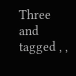Three and tagged , ,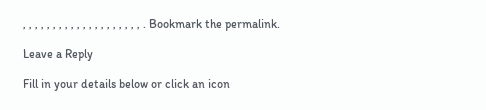, , , , , , , , , , , , , , , , , , , , . Bookmark the permalink.

Leave a Reply

Fill in your details below or click an icon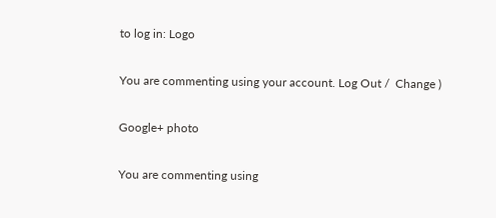to log in: Logo

You are commenting using your account. Log Out /  Change )

Google+ photo

You are commenting using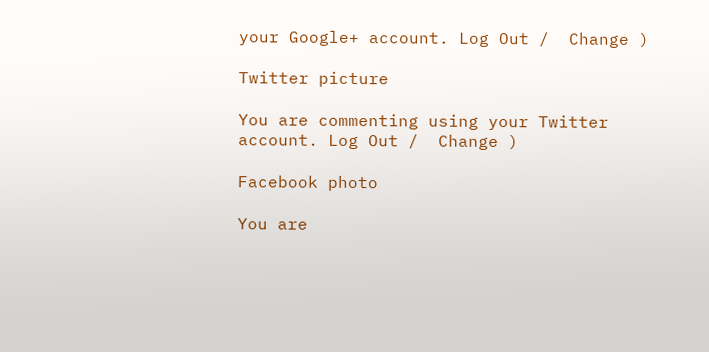your Google+ account. Log Out /  Change )

Twitter picture

You are commenting using your Twitter account. Log Out /  Change )

Facebook photo

You are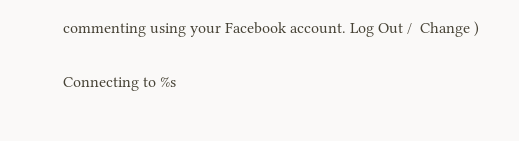commenting using your Facebook account. Log Out /  Change )


Connecting to %s